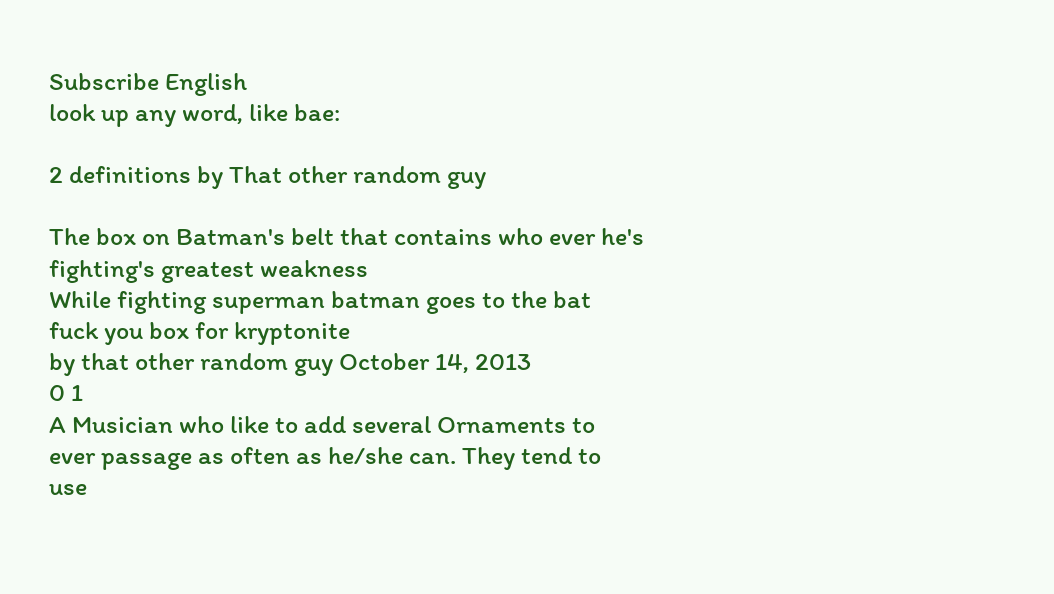Subscribe English
look up any word, like bae:

2 definitions by That other random guy

The box on Batman's belt that contains who ever he's fighting's greatest weakness
While fighting superman batman goes to the bat fuck you box for kryptonite
by that other random guy October 14, 2013
0 1
A Musician who like to add several Ornaments to ever passage as often as he/she can. They tend to use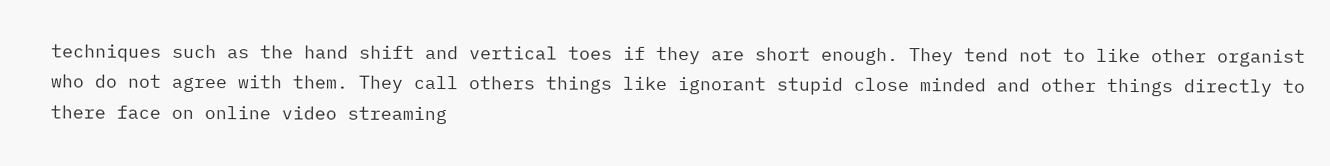techniques such as the hand shift and vertical toes if they are short enough. They tend not to like other organist who do not agree with them. They call others things like ignorant stupid close minded and other things directly to there face on online video streaming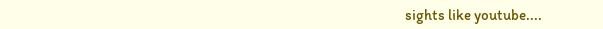sights like youtube....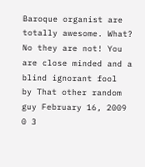Baroque organist are totally awesome. What? No they are not! You are close minded and a blind ignorant fool
by That other random guy February 16, 2009
0 3